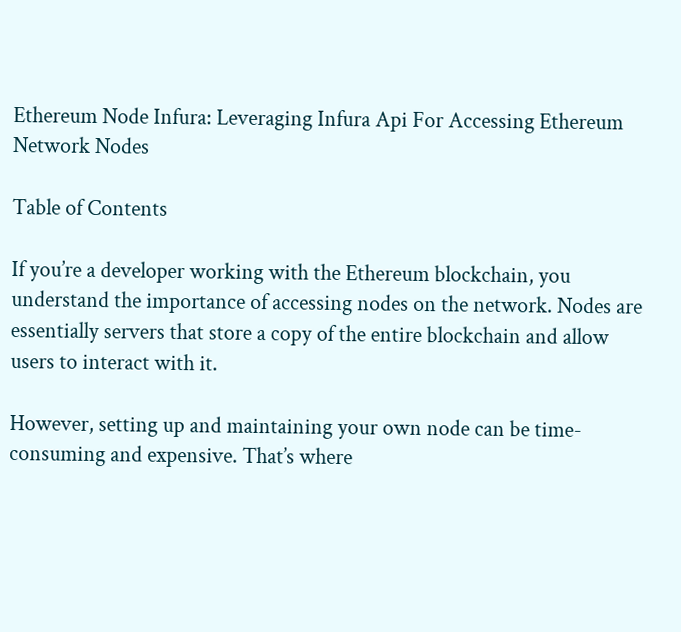Ethereum Node Infura: Leveraging Infura Api For Accessing Ethereum Network Nodes

Table of Contents

If you’re a developer working with the Ethereum blockchain, you understand the importance of accessing nodes on the network. Nodes are essentially servers that store a copy of the entire blockchain and allow users to interact with it.

However, setting up and maintaining your own node can be time-consuming and expensive. That’s where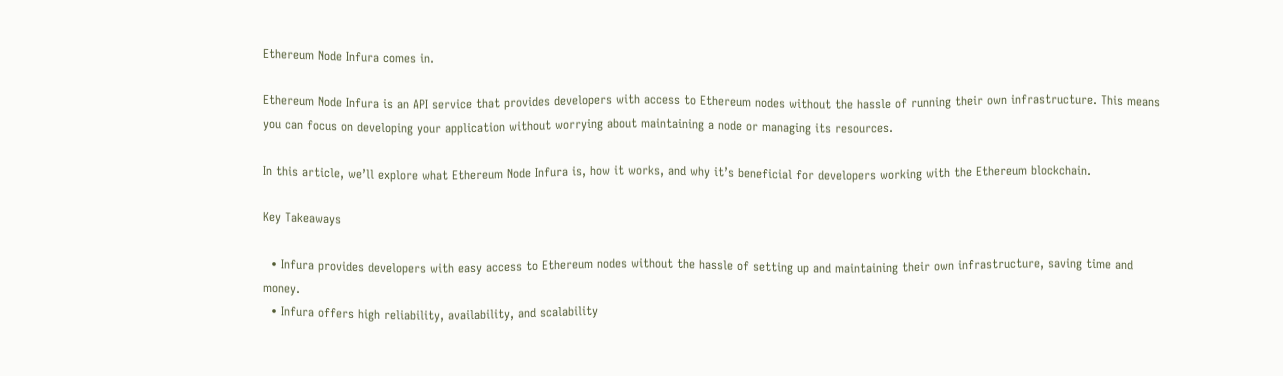Ethereum Node Infura comes in.

Ethereum Node Infura is an API service that provides developers with access to Ethereum nodes without the hassle of running their own infrastructure. This means you can focus on developing your application without worrying about maintaining a node or managing its resources.

In this article, we’ll explore what Ethereum Node Infura is, how it works, and why it’s beneficial for developers working with the Ethereum blockchain.

Key Takeaways

  • Infura provides developers with easy access to Ethereum nodes without the hassle of setting up and maintaining their own infrastructure, saving time and money.
  • Infura offers high reliability, availability, and scalability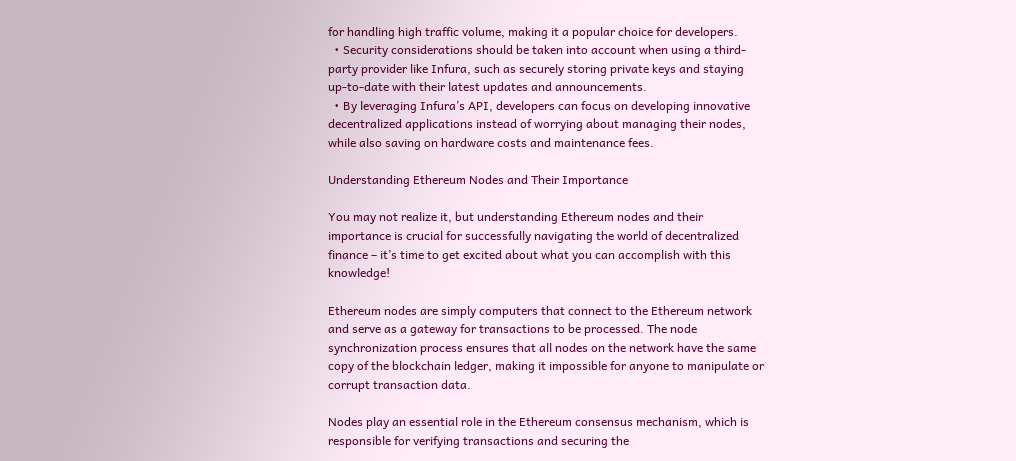for handling high traffic volume, making it a popular choice for developers.
  • Security considerations should be taken into account when using a third-party provider like Infura, such as securely storing private keys and staying up-to-date with their latest updates and announcements.
  • By leveraging Infura’s API, developers can focus on developing innovative decentralized applications instead of worrying about managing their nodes, while also saving on hardware costs and maintenance fees.

Understanding Ethereum Nodes and Their Importance

You may not realize it, but understanding Ethereum nodes and their importance is crucial for successfully navigating the world of decentralized finance – it’s time to get excited about what you can accomplish with this knowledge!

Ethereum nodes are simply computers that connect to the Ethereum network and serve as a gateway for transactions to be processed. The node synchronization process ensures that all nodes on the network have the same copy of the blockchain ledger, making it impossible for anyone to manipulate or corrupt transaction data.

Nodes play an essential role in the Ethereum consensus mechanism, which is responsible for verifying transactions and securing the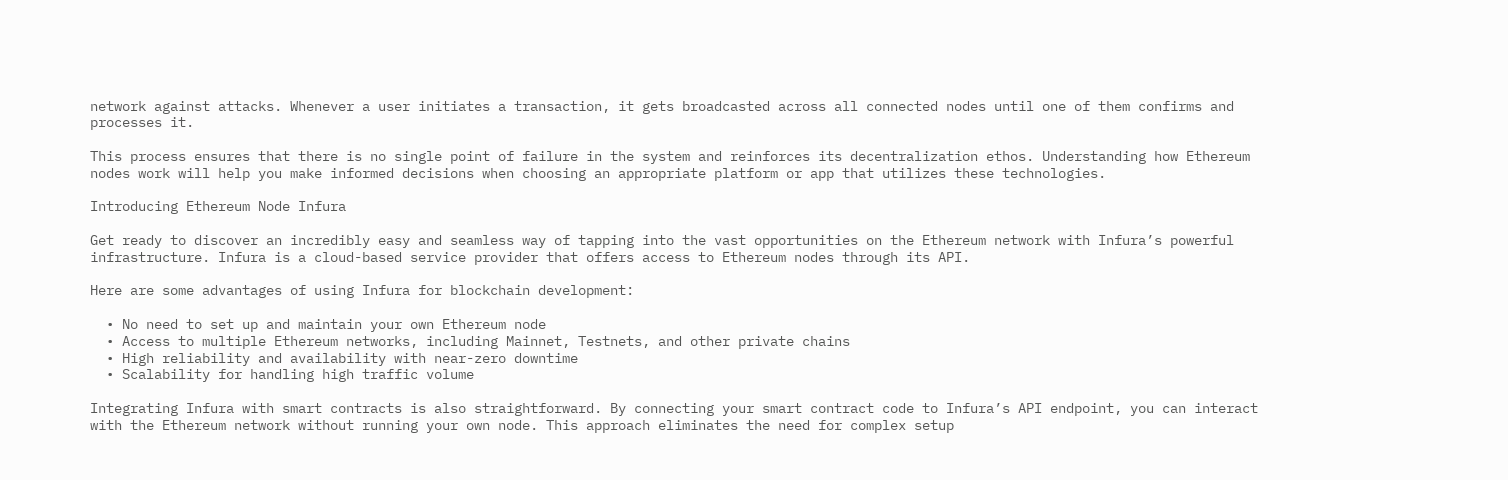network against attacks. Whenever a user initiates a transaction, it gets broadcasted across all connected nodes until one of them confirms and processes it.

This process ensures that there is no single point of failure in the system and reinforces its decentralization ethos. Understanding how Ethereum nodes work will help you make informed decisions when choosing an appropriate platform or app that utilizes these technologies.

Introducing Ethereum Node Infura

Get ready to discover an incredibly easy and seamless way of tapping into the vast opportunities on the Ethereum network with Infura’s powerful infrastructure. Infura is a cloud-based service provider that offers access to Ethereum nodes through its API.

Here are some advantages of using Infura for blockchain development:

  • No need to set up and maintain your own Ethereum node
  • Access to multiple Ethereum networks, including Mainnet, Testnets, and other private chains
  • High reliability and availability with near-zero downtime
  • Scalability for handling high traffic volume

Integrating Infura with smart contracts is also straightforward. By connecting your smart contract code to Infura’s API endpoint, you can interact with the Ethereum network without running your own node. This approach eliminates the need for complex setup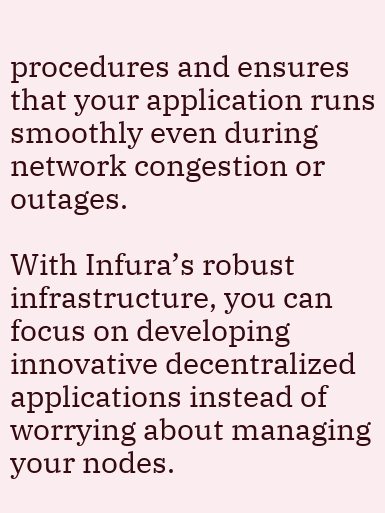procedures and ensures that your application runs smoothly even during network congestion or outages.

With Infura’s robust infrastructure, you can focus on developing innovative decentralized applications instead of worrying about managing your nodes.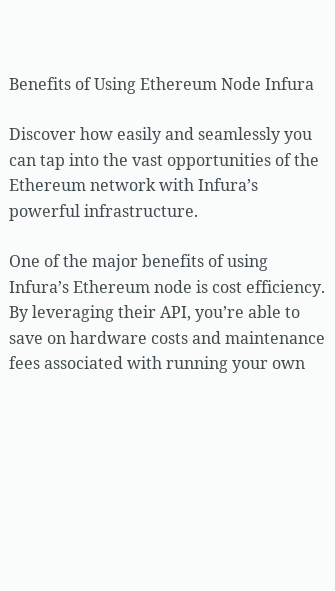Benefits of Using Ethereum Node Infura

Discover how easily and seamlessly you can tap into the vast opportunities of the Ethereum network with Infura’s powerful infrastructure.

One of the major benefits of using Infura’s Ethereum node is cost efficiency. By leveraging their API, you’re able to save on hardware costs and maintenance fees associated with running your own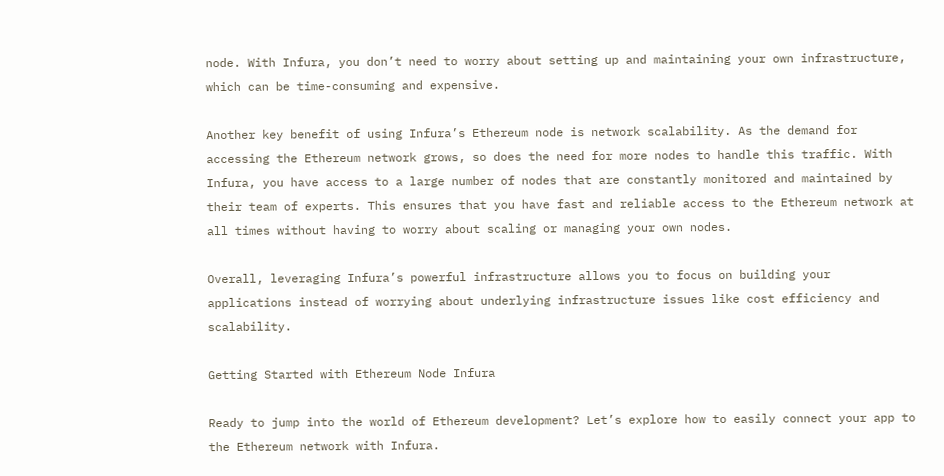node. With Infura, you don’t need to worry about setting up and maintaining your own infrastructure, which can be time-consuming and expensive.

Another key benefit of using Infura’s Ethereum node is network scalability. As the demand for accessing the Ethereum network grows, so does the need for more nodes to handle this traffic. With Infura, you have access to a large number of nodes that are constantly monitored and maintained by their team of experts. This ensures that you have fast and reliable access to the Ethereum network at all times without having to worry about scaling or managing your own nodes.

Overall, leveraging Infura’s powerful infrastructure allows you to focus on building your applications instead of worrying about underlying infrastructure issues like cost efficiency and scalability.

Getting Started with Ethereum Node Infura

Ready to jump into the world of Ethereum development? Let’s explore how to easily connect your app to the Ethereum network with Infura.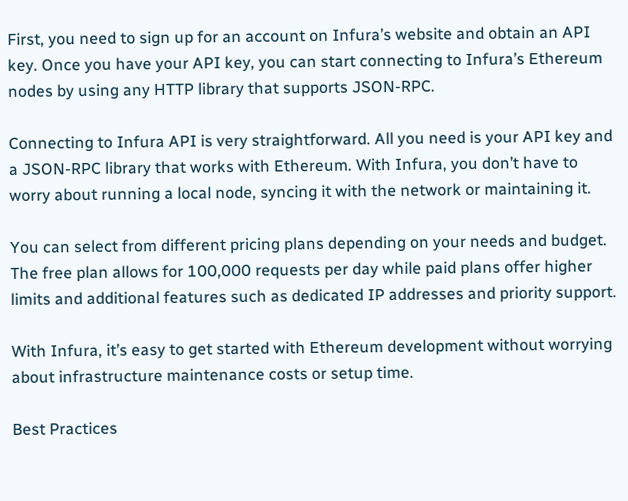First, you need to sign up for an account on Infura’s website and obtain an API key. Once you have your API key, you can start connecting to Infura’s Ethereum nodes by using any HTTP library that supports JSON-RPC.

Connecting to Infura API is very straightforward. All you need is your API key and a JSON-RPC library that works with Ethereum. With Infura, you don’t have to worry about running a local node, syncing it with the network or maintaining it.

You can select from different pricing plans depending on your needs and budget. The free plan allows for 100,000 requests per day while paid plans offer higher limits and additional features such as dedicated IP addresses and priority support.

With Infura, it’s easy to get started with Ethereum development without worrying about infrastructure maintenance costs or setup time.

Best Practices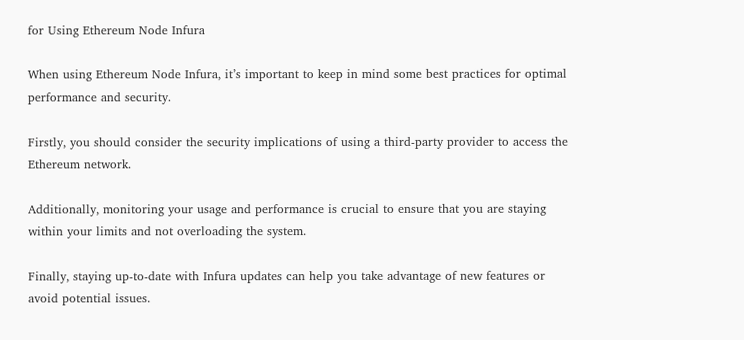for Using Ethereum Node Infura

When using Ethereum Node Infura, it’s important to keep in mind some best practices for optimal performance and security.

Firstly, you should consider the security implications of using a third-party provider to access the Ethereum network.

Additionally, monitoring your usage and performance is crucial to ensure that you are staying within your limits and not overloading the system.

Finally, staying up-to-date with Infura updates can help you take advantage of new features or avoid potential issues.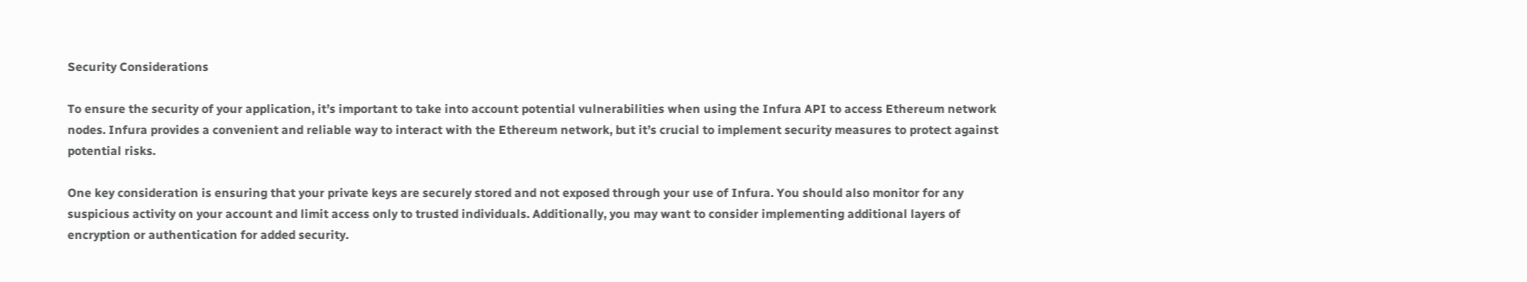Security Considerations

To ensure the security of your application, it’s important to take into account potential vulnerabilities when using the Infura API to access Ethereum network nodes. Infura provides a convenient and reliable way to interact with the Ethereum network, but it’s crucial to implement security measures to protect against potential risks.

One key consideration is ensuring that your private keys are securely stored and not exposed through your use of Infura. You should also monitor for any suspicious activity on your account and limit access only to trusted individuals. Additionally, you may want to consider implementing additional layers of encryption or authentication for added security.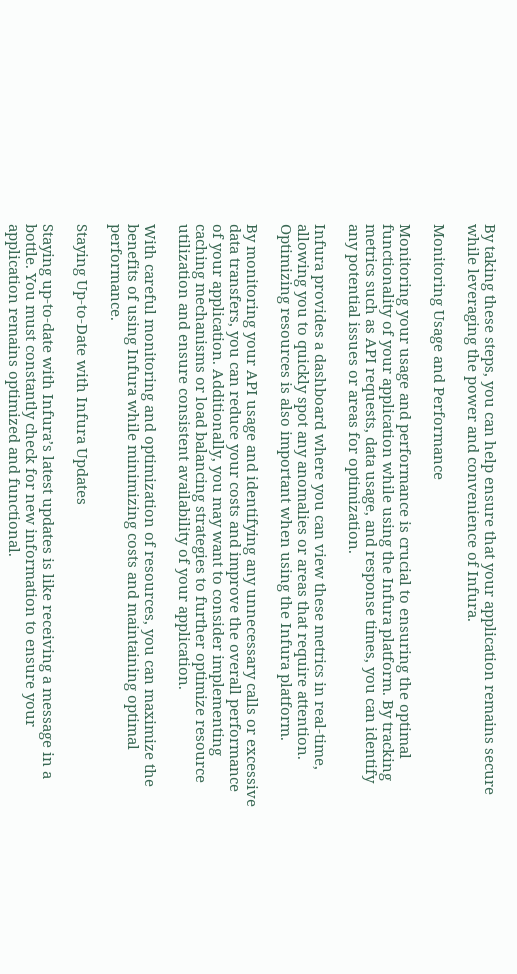By taking these steps, you can help ensure that your application remains secure while leveraging the power and convenience of Infura.

Monitoring Usage and Performance

Monitoring your usage and performance is crucial to ensuring the optimal functionality of your application while using the Infura platform. By tracking metrics such as API requests, data usage, and response times, you can identify any potential issues or areas for optimization.

Infura provides a dashboard where you can view these metrics in real-time, allowing you to quickly spot any anomalies or areas that require attention. Optimizing resources is also important when using the Infura platform.

By monitoring your API usage and identifying any unnecessary calls or excessive data transfers, you can reduce your costs and improve the overall performance of your application. Additionally, you may want to consider implementing caching mechanisms or load balancing strategies to further optimize resource utilization and ensure consistent availability of your application.

With careful monitoring and optimization of resources, you can maximize the benefits of using Infura while minimizing costs and maintaining optimal performance.

Staying Up-to-Date with Infura Updates

Staying up-to-date with Infura’s latest updates is like receiving a message in a bottle. You must constantly check for new information to ensure your application remains optimized and functional.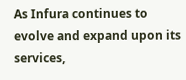As Infura continues to evolve and expand upon its services,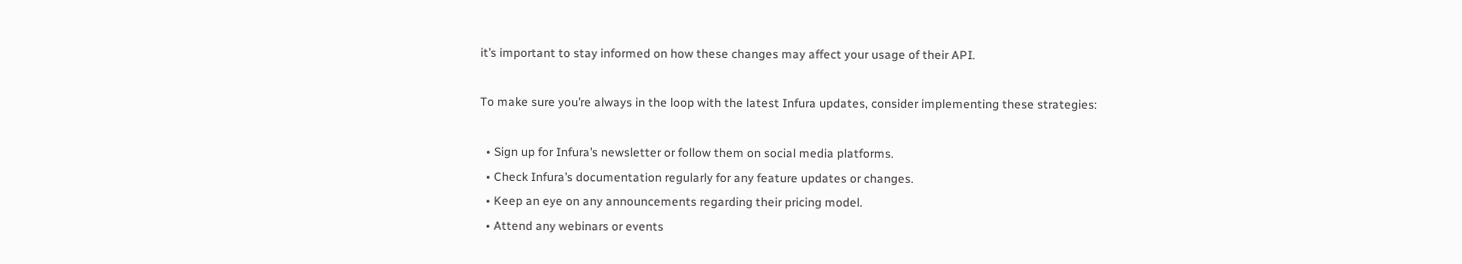it’s important to stay informed on how these changes may affect your usage of their API.

To make sure you’re always in the loop with the latest Infura updates, consider implementing these strategies:

  • Sign up for Infura’s newsletter or follow them on social media platforms.
  • Check Infura’s documentation regularly for any feature updates or changes.
  • Keep an eye on any announcements regarding their pricing model.
  • Attend any webinars or events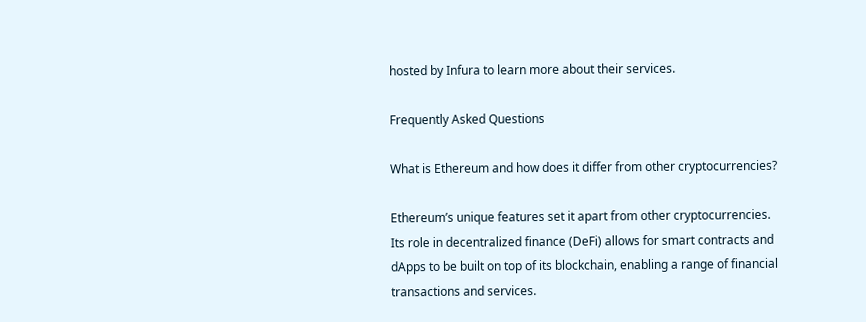hosted by Infura to learn more about their services.

Frequently Asked Questions

What is Ethereum and how does it differ from other cryptocurrencies?

Ethereum’s unique features set it apart from other cryptocurrencies. Its role in decentralized finance (DeFi) allows for smart contracts and dApps to be built on top of its blockchain, enabling a range of financial transactions and services.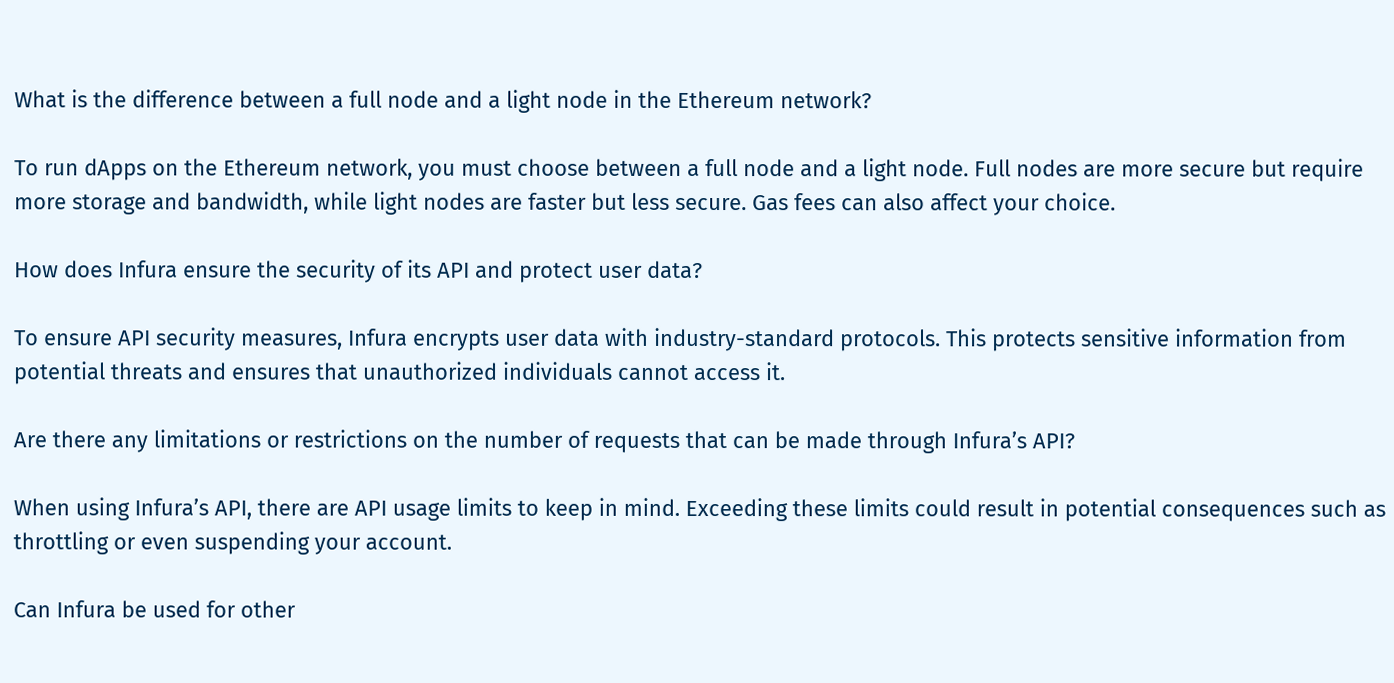What is the difference between a full node and a light node in the Ethereum network?

To run dApps on the Ethereum network, you must choose between a full node and a light node. Full nodes are more secure but require more storage and bandwidth, while light nodes are faster but less secure. Gas fees can also affect your choice.

How does Infura ensure the security of its API and protect user data?

To ensure API security measures, Infura encrypts user data with industry-standard protocols. This protects sensitive information from potential threats and ensures that unauthorized individuals cannot access it.

Are there any limitations or restrictions on the number of requests that can be made through Infura’s API?

When using Infura’s API, there are API usage limits to keep in mind. Exceeding these limits could result in potential consequences such as throttling or even suspending your account.

Can Infura be used for other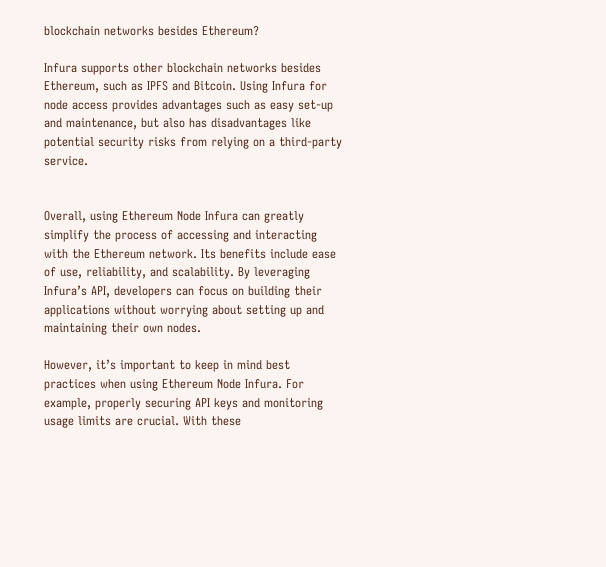blockchain networks besides Ethereum?

Infura supports other blockchain networks besides Ethereum, such as IPFS and Bitcoin. Using Infura for node access provides advantages such as easy set-up and maintenance, but also has disadvantages like potential security risks from relying on a third-party service.


Overall, using Ethereum Node Infura can greatly simplify the process of accessing and interacting with the Ethereum network. Its benefits include ease of use, reliability, and scalability. By leveraging Infura’s API, developers can focus on building their applications without worrying about setting up and maintaining their own nodes.

However, it’s important to keep in mind best practices when using Ethereum Node Infura. For example, properly securing API keys and monitoring usage limits are crucial. With these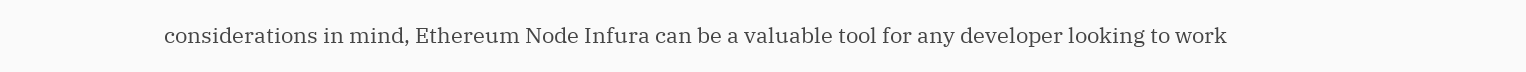considerations in mind, Ethereum Node Infura can be a valuable tool for any developer looking to work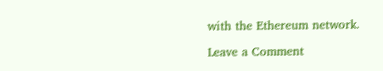with the Ethereum network.

Leave a Comment